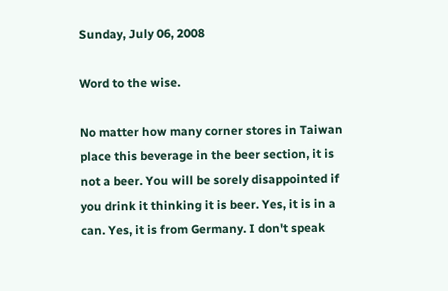Sunday, July 06, 2008

Word to the wise.

No matter how many corner stores in Taiwan place this beverage in the beer section, it is not a beer. You will be sorely disappointed if you drink it thinking it is beer. Yes, it is in a can. Yes, it is from Germany. I don't speak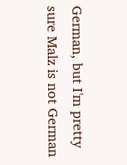German, but I'm pretty sure Malz is not German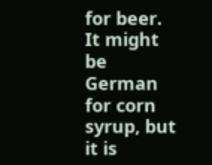for beer. It might be German for corn syrup, but it is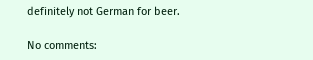definitely not German for beer.

No comments: